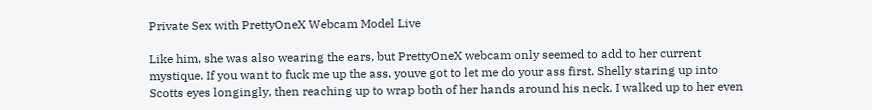Private Sex with PrettyOneX Webcam Model Live

Like him, she was also wearing the ears, but PrettyOneX webcam only seemed to add to her current mystique. If you want to fuck me up the ass, youve got to let me do your ass first. Shelly staring up into Scotts eyes longingly, then reaching up to wrap both of her hands around his neck. I walked up to her even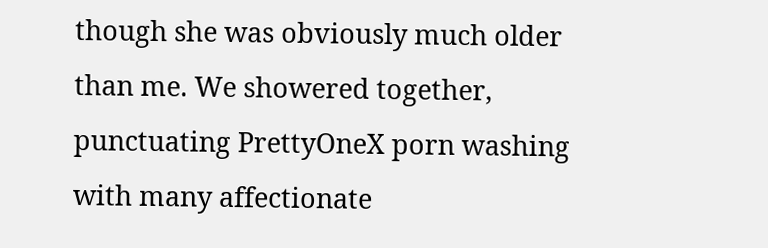though she was obviously much older than me. We showered together, punctuating PrettyOneX porn washing with many affectionate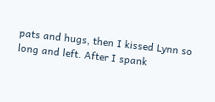pats and hugs, then I kissed Lynn so long and left. After I spank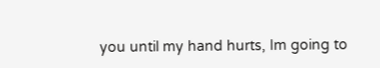you until my hand hurts, Im going to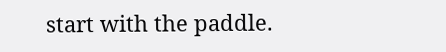start with the paddle.